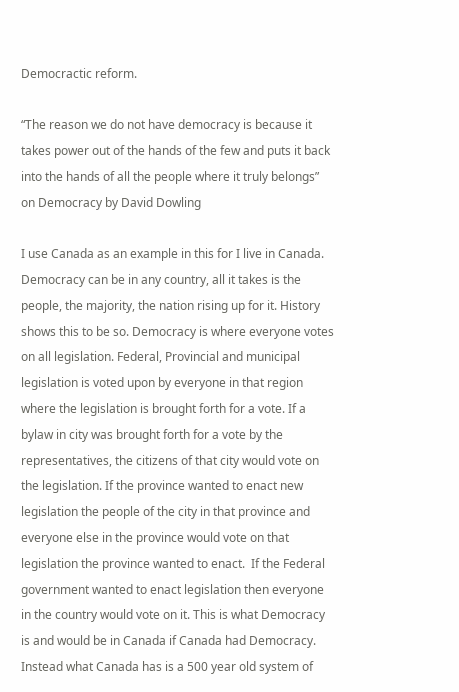Democractic reform.

“The reason we do not have democracy is because it takes power out of the hands of the few and puts it back into the hands of all the people where it truly belongs” on Democracy by David Dowling

I use Canada as an example in this for I live in Canada. Democracy can be in any country, all it takes is the people, the majority, the nation rising up for it. History shows this to be so. Democracy is where everyone votes on all legislation. Federal, Provincial and municipal legislation is voted upon by everyone in that region where the legislation is brought forth for a vote. If a bylaw in city was brought forth for a vote by the representatives, the citizens of that city would vote on the legislation. If the province wanted to enact new legislation the people of the city in that province and everyone else in the province would vote on that legislation the province wanted to enact.  If the Federal government wanted to enact legislation then everyone in the country would vote on it. This is what Democracy is and would be in Canada if Canada had Democracy. Instead what Canada has is a 500 year old system of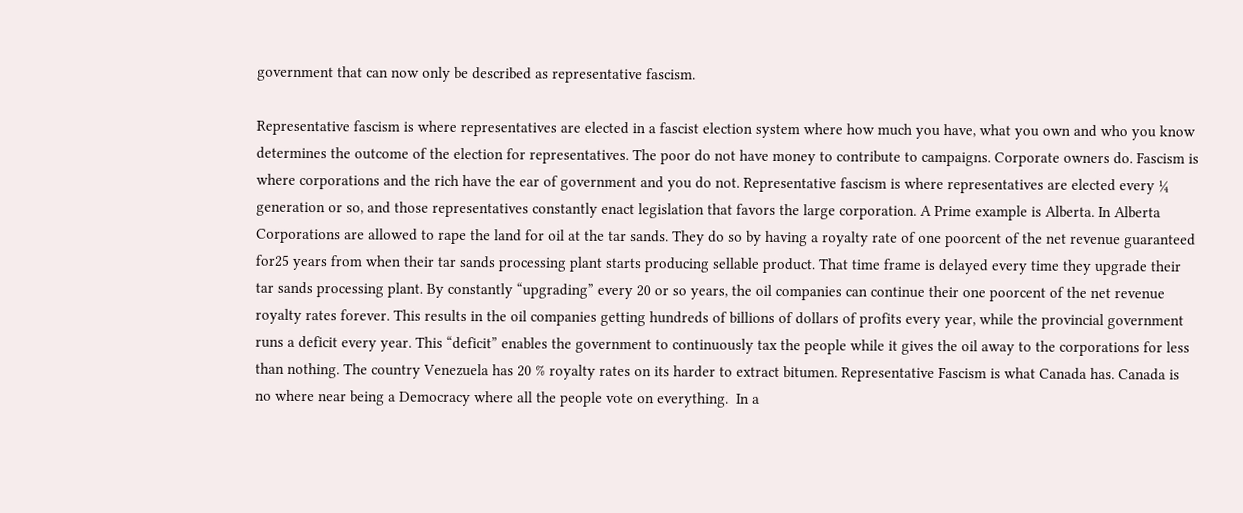government that can now only be described as representative fascism.

Representative fascism is where representatives are elected in a fascist election system where how much you have, what you own and who you know determines the outcome of the election for representatives. The poor do not have money to contribute to campaigns. Corporate owners do. Fascism is where corporations and the rich have the ear of government and you do not. Representative fascism is where representatives are elected every ¼ generation or so, and those representatives constantly enact legislation that favors the large corporation. A Prime example is Alberta. In Alberta Corporations are allowed to rape the land for oil at the tar sands. They do so by having a royalty rate of one poorcent of the net revenue guaranteed for25 years from when their tar sands processing plant starts producing sellable product. That time frame is delayed every time they upgrade their tar sands processing plant. By constantly “upgrading” every 20 or so years, the oil companies can continue their one poorcent of the net revenue royalty rates forever. This results in the oil companies getting hundreds of billions of dollars of profits every year, while the provincial government runs a deficit every year. This “deficit” enables the government to continuously tax the people while it gives the oil away to the corporations for less than nothing. The country Venezuela has 20 % royalty rates on its harder to extract bitumen. Representative Fascism is what Canada has. Canada is no where near being a Democracy where all the people vote on everything.  In a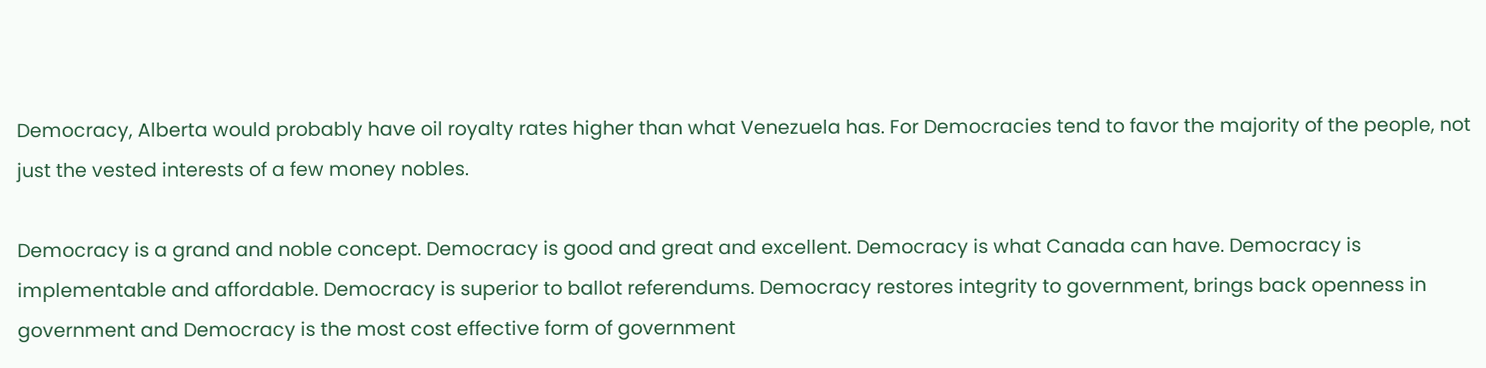Democracy, Alberta would probably have oil royalty rates higher than what Venezuela has. For Democracies tend to favor the majority of the people, not just the vested interests of a few money nobles.

Democracy is a grand and noble concept. Democracy is good and great and excellent. Democracy is what Canada can have. Democracy is implementable and affordable. Democracy is superior to ballot referendums. Democracy restores integrity to government, brings back openness in government and Democracy is the most cost effective form of government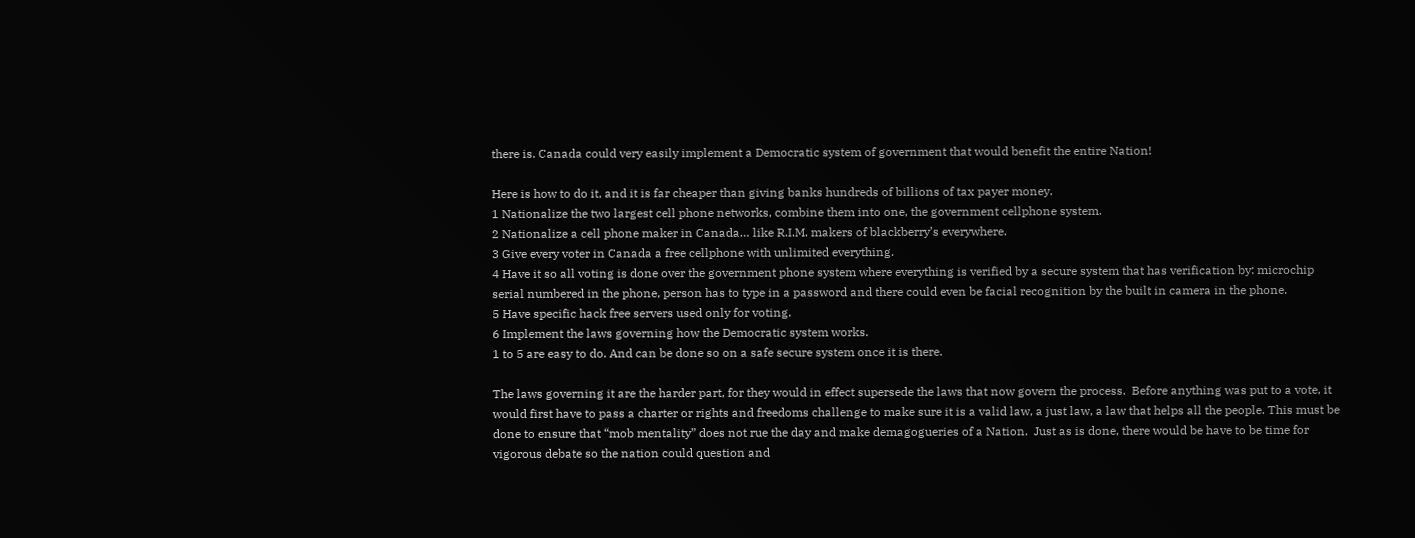there is. Canada could very easily implement a Democratic system of government that would benefit the entire Nation!

Here is how to do it, and it is far cheaper than giving banks hundreds of billions of tax payer money.
1 Nationalize the two largest cell phone networks, combine them into one, the government cellphone system.
2 Nationalize a cell phone maker in Canada… like R.I.M. makers of blackberry’s everywhere.
3 Give every voter in Canada a free cellphone with unlimited everything.
4 Have it so all voting is done over the government phone system where everything is verified by a secure system that has verification by: microchip serial numbered in the phone, person has to type in a password and there could even be facial recognition by the built in camera in the phone.
5 Have specific hack free servers used only for voting.
6 Implement the laws governing how the Democratic system works.
1 to 5 are easy to do. And can be done so on a safe secure system once it is there.

The laws governing it are the harder part, for they would in effect supersede the laws that now govern the process.  Before anything was put to a vote, it would first have to pass a charter or rights and freedoms challenge to make sure it is a valid law, a just law, a law that helps all the people. This must be done to ensure that “mob mentality” does not rue the day and make demagogueries of a Nation.  Just as is done, there would be have to be time for vigorous debate so the nation could question and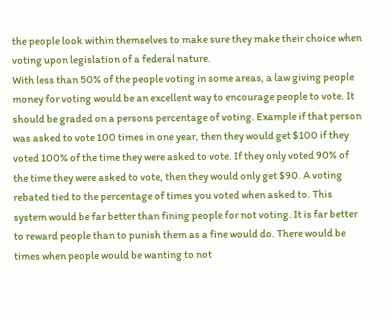the people look within themselves to make sure they make their choice when voting upon legislation of a federal nature.
With less than 50% of the people voting in some areas, a law giving people money for voting would be an excellent way to encourage people to vote. It should be graded on a persons percentage of voting. Example if that person was asked to vote 100 times in one year, then they would get $100 if they voted 100% of the time they were asked to vote. If they only voted 90% of the time they were asked to vote, then they would only get $90. A voting rebated tied to the percentage of times you voted when asked to. This system would be far better than fining people for not voting. It is far better to reward people than to punish them as a fine would do. There would be times when people would be wanting to not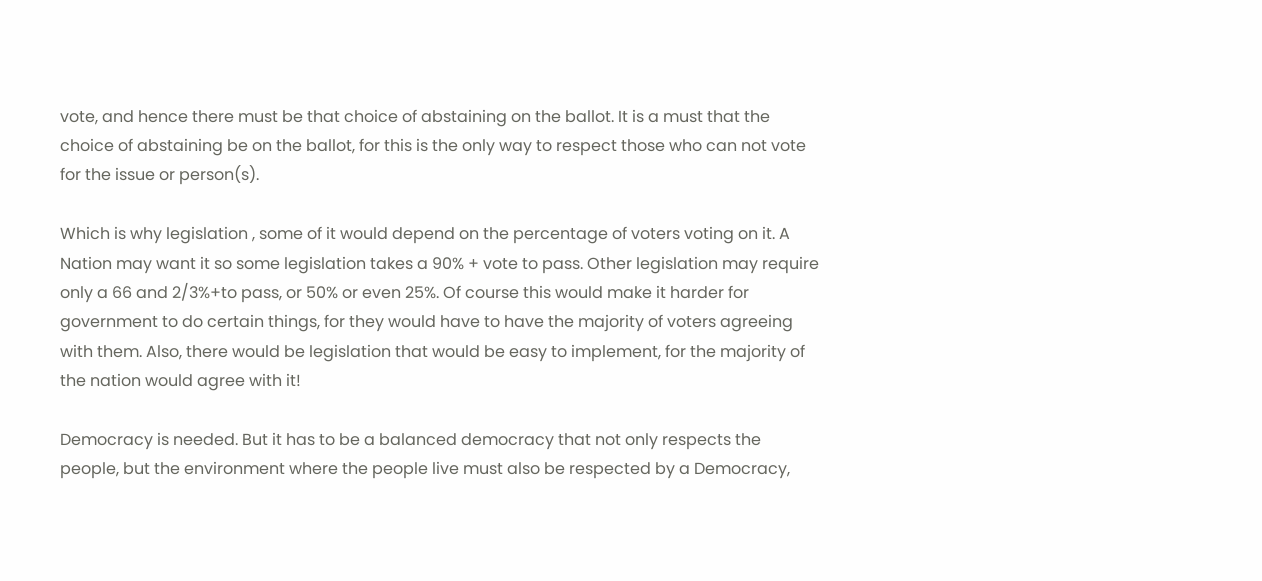vote, and hence there must be that choice of abstaining on the ballot. It is a must that the choice of abstaining be on the ballot, for this is the only way to respect those who can not vote for the issue or person(s).

Which is why legislation , some of it would depend on the percentage of voters voting on it. A Nation may want it so some legislation takes a 90% + vote to pass. Other legislation may require only a 66 and 2/3%+to pass, or 50% or even 25%. Of course this would make it harder for government to do certain things, for they would have to have the majority of voters agreeing with them. Also, there would be legislation that would be easy to implement, for the majority of the nation would agree with it!

Democracy is needed. But it has to be a balanced democracy that not only respects the people, but the environment where the people live must also be respected by a Democracy,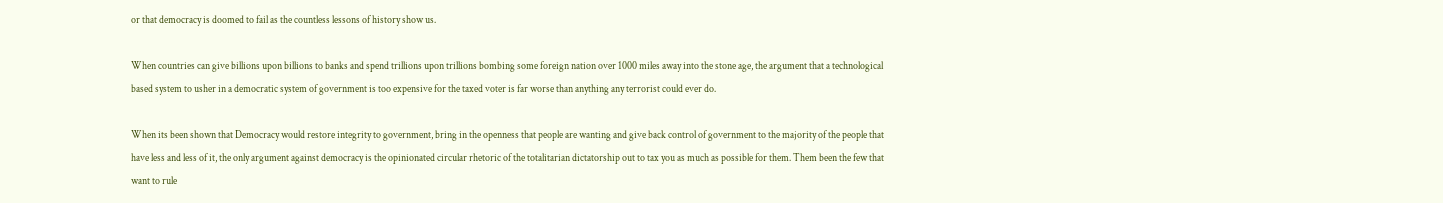or that democracy is doomed to fail as the countless lessons of history show us.

When countries can give billions upon billions to banks and spend trillions upon trillions bombing some foreign nation over 1000 miles away into the stone age, the argument that a technological based system to usher in a democratic system of government is too expensive for the taxed voter is far worse than anything any terrorist could ever do.

When its been shown that Democracy would restore integrity to government, bring in the openness that people are wanting and give back control of government to the majority of the people that have less and less of it, the only argument against democracy is the opinionated circular rhetoric of the totalitarian dictatorship out to tax you as much as possible for them. Them been the few that want to rule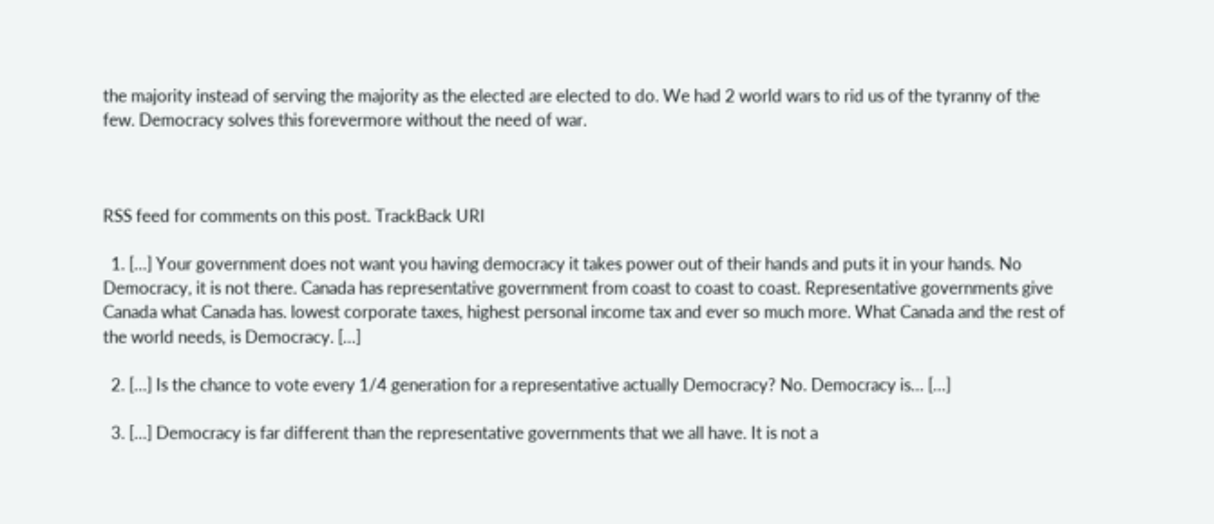the majority instead of serving the majority as the elected are elected to do. We had 2 world wars to rid us of the tyranny of the few. Democracy solves this forevermore without the need of war.



RSS feed for comments on this post. TrackBack URI

  1. […] Your government does not want you having democracy it takes power out of their hands and puts it in your hands. No Democracy, it is not there. Canada has representative government from coast to coast to coast. Representative governments give Canada what Canada has. lowest corporate taxes, highest personal income tax and ever so much more. What Canada and the rest of the world needs, is Democracy. […]

  2. […] Is the chance to vote every 1/4 generation for a representative actually Democracy? No. Democracy is… […]

  3. […] Democracy is far different than the representative governments that we all have. It is not a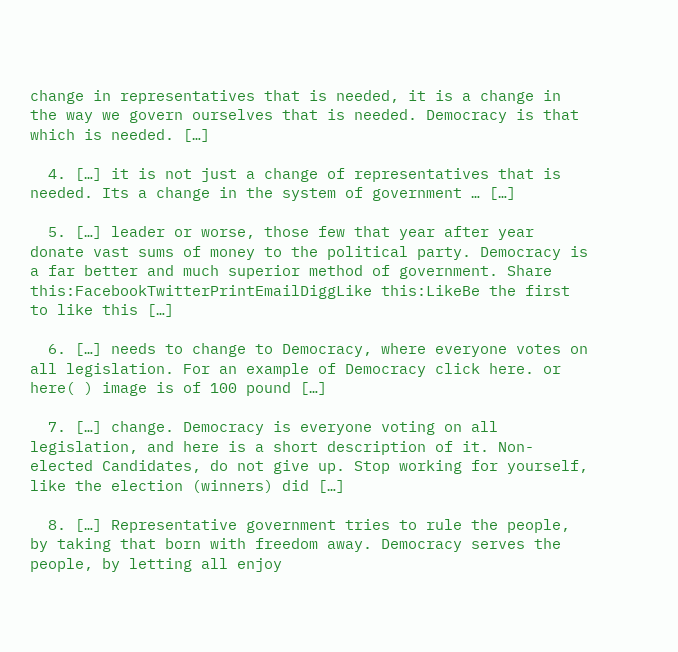change in representatives that is needed, it is a change in the way we govern ourselves that is needed. Democracy is that which is needed. […]

  4. […] it is not just a change of representatives that is needed. Its a change in the system of government … […]

  5. […] leader or worse, those few that year after year donate vast sums of money to the political party. Democracy is a far better and much superior method of government. Share this:FacebookTwitterPrintEmailDiggLike this:LikeBe the first to like this […]

  6. […] needs to change to Democracy, where everyone votes on all legislation. For an example of Democracy click here. or here( ) image is of 100 pound […]

  7. […] change. Democracy is everyone voting on all legislation, and here is a short description of it. Non-elected Candidates, do not give up. Stop working for yourself, like the election (winners) did […]

  8. […] Representative government tries to rule the people, by taking that born with freedom away. Democracy serves the people, by letting all enjoy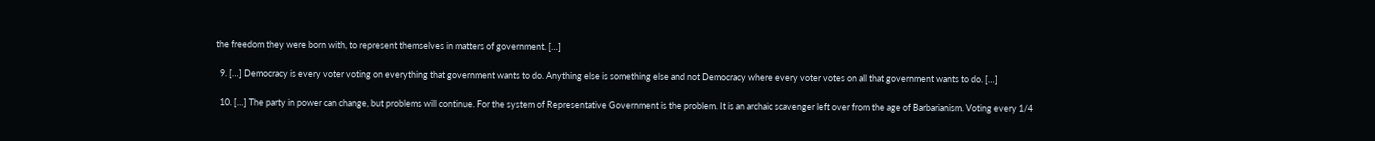the freedom they were born with, to represent themselves in matters of government. […]

  9. […] Democracy is every voter voting on everything that government wants to do. Anything else is something else and not Democracy where every voter votes on all that government wants to do. […]

  10. […] The party in power can change, but problems will continue. For the system of Representative Government is the problem. It is an archaic scavenger left over from the age of Barbarianism. Voting every 1/4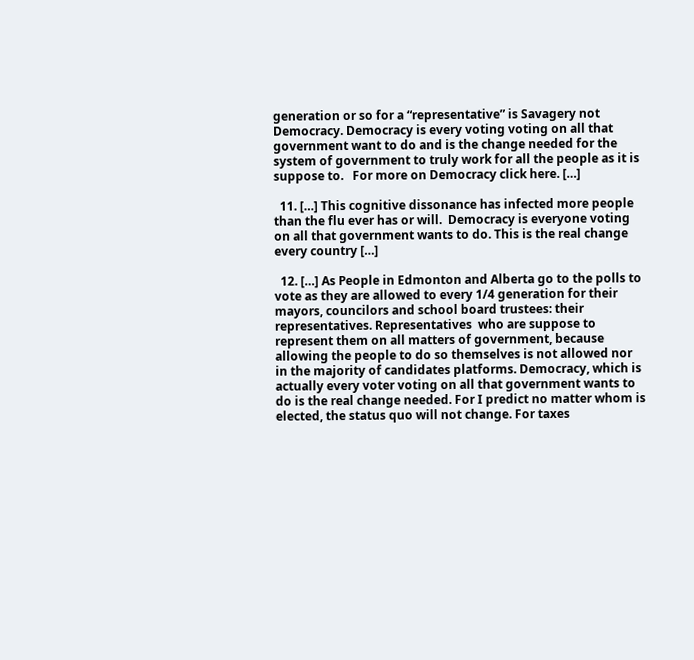generation or so for a “representative” is Savagery not Democracy. Democracy is every voting voting on all that government want to do and is the change needed for the system of government to truly work for all the people as it is suppose to.   For more on Democracy click here. […]

  11. […] This cognitive dissonance has infected more people than the flu ever has or will.  Democracy is everyone voting on all that government wants to do. This is the real change every country […]

  12. […] As People in Edmonton and Alberta go to the polls to vote as they are allowed to every 1/4 generation for their mayors, councilors and school board trustees: their representatives. Representatives  who are suppose to represent them on all matters of government, because allowing the people to do so themselves is not allowed nor in the majority of candidates platforms. Democracy, which is actually every voter voting on all that government wants to do is the real change needed. For I predict no matter whom is elected, the status quo will not change. For taxes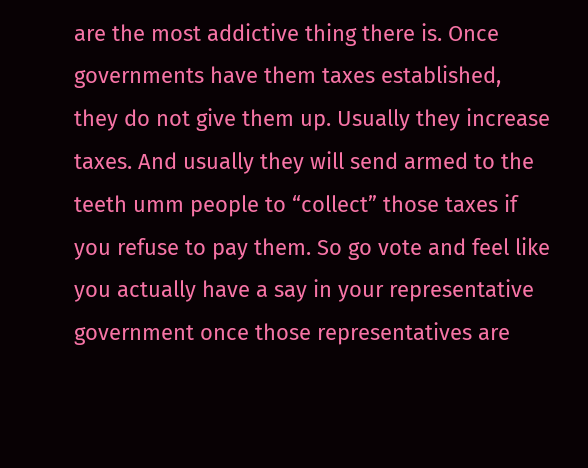are the most addictive thing there is. Once governments have them taxes established, they do not give them up. Usually they increase taxes. And usually they will send armed to the teeth umm people to “collect” those taxes if you refuse to pay them. So go vote and feel like you actually have a say in your representative government once those representatives are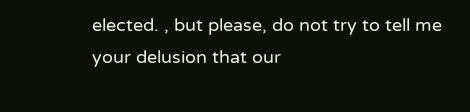elected. , but please, do not try to tell me your delusion that our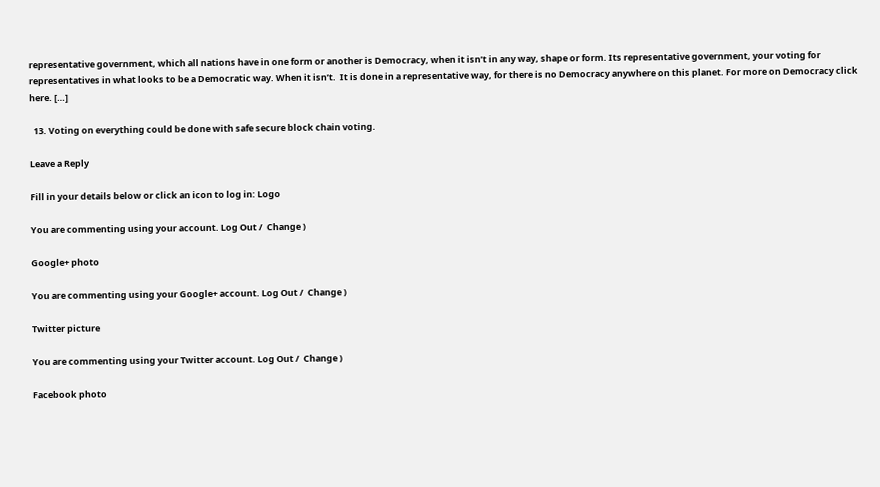representative government, which all nations have in one form or another is Democracy, when it isn’t in any way, shape or form. Its representative government, your voting for representatives in what looks to be a Democratic way. When it isn’t.  It is done in a representative way, for there is no Democracy anywhere on this planet. For more on Democracy click here. […]

  13. Voting on everything could be done with safe secure block chain voting.

Leave a Reply

Fill in your details below or click an icon to log in: Logo

You are commenting using your account. Log Out /  Change )

Google+ photo

You are commenting using your Google+ account. Log Out /  Change )

Twitter picture

You are commenting using your Twitter account. Log Out /  Change )

Facebook photo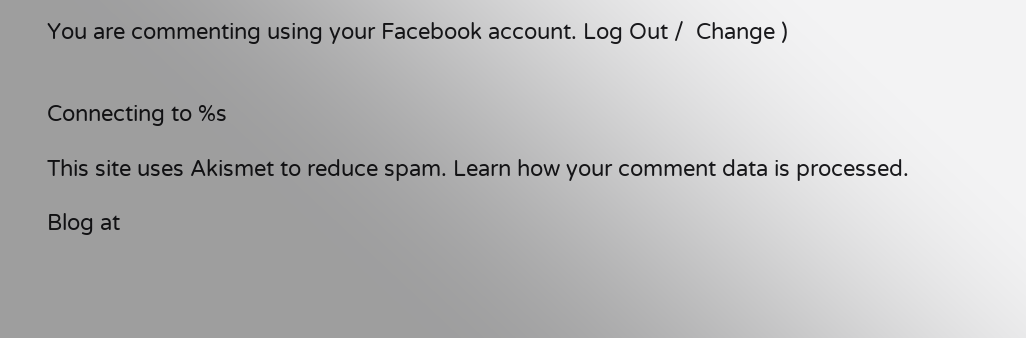You are commenting using your Facebook account. Log Out /  Change )


Connecting to %s

This site uses Akismet to reduce spam. Learn how your comment data is processed.

Blog at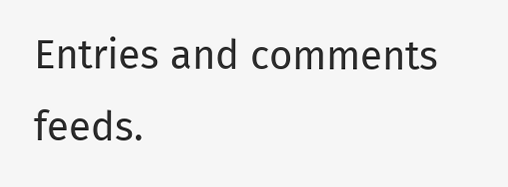Entries and comments feeds.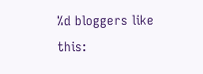%d bloggers like this: